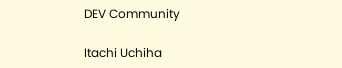DEV Community

Itachi Uchiha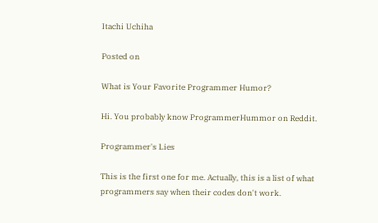Itachi Uchiha

Posted on

What is Your Favorite Programmer Humor?

Hi. You probably know ProgrammerHummor on Reddit.

Programmer's Lies

This is the first one for me. Actually, this is a list of what programmers say when their codes don't work.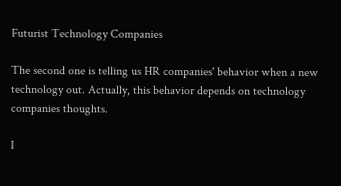Futurist Technology Companies

The second one is telling us HR companies' behavior when a new technology out. Actually, this behavior depends on technology companies thoughts.

I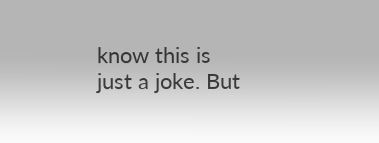know this is just a joke. But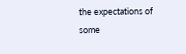the expectations of some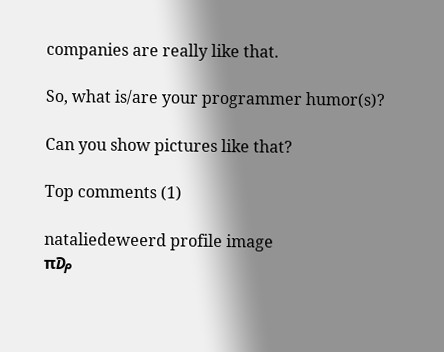companies are really like that.

So, what is/are your programmer humor(s)?

Can you show pictures like that?

Top comments (1)

nataliedeweerd profile image
π₯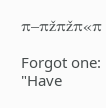π–πžπžπ«π

Forgot one: "Have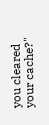you cleared your cache?"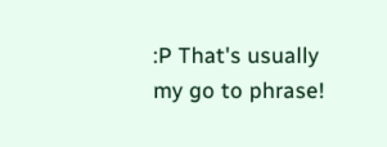:P That's usually my go to phrase!